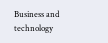Business and technology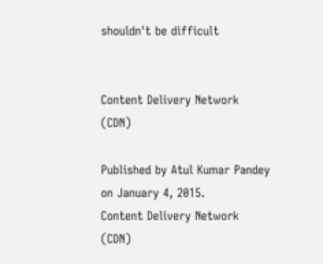shouldn't be difficult


Content Delivery Network (CDN)

Published by Atul Kumar Pandey on January 4, 2015.
Content Delivery Network (CDN)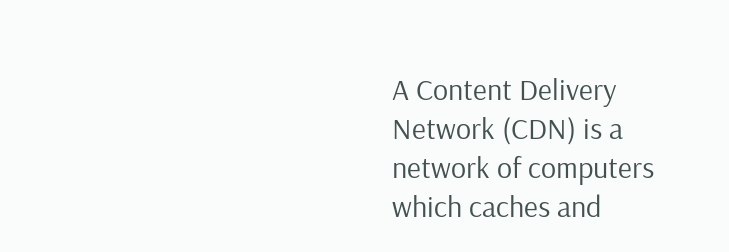A Content Delivery Network (CDN) is a network of computers which caches and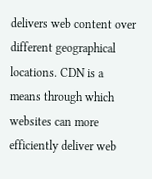delivers web content over different geographical locations. CDN is a means through which websites can more efficiently deliver web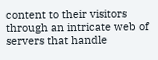content to their visitors through an intricate web of servers that handle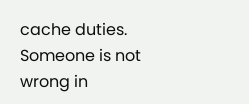cache duties. Someone is not wrong in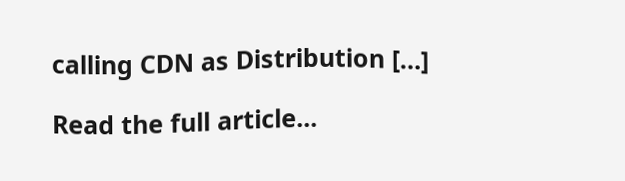calling CDN as Distribution […]

Read the full article...